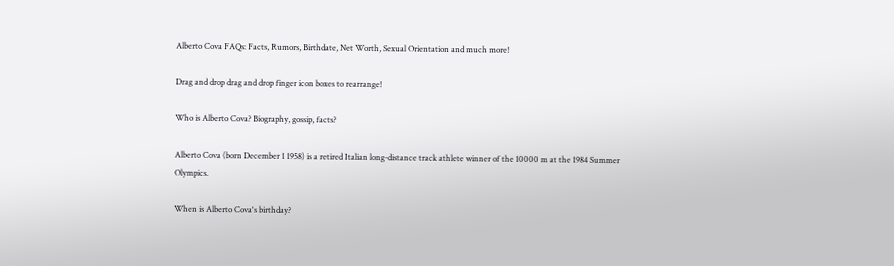Alberto Cova FAQs: Facts, Rumors, Birthdate, Net Worth, Sexual Orientation and much more!

Drag and drop drag and drop finger icon boxes to rearrange!

Who is Alberto Cova? Biography, gossip, facts?

Alberto Cova (born December 1 1958) is a retired Italian long-distance track athlete winner of the 10000 m at the 1984 Summer Olympics.

When is Alberto Cova's birthday?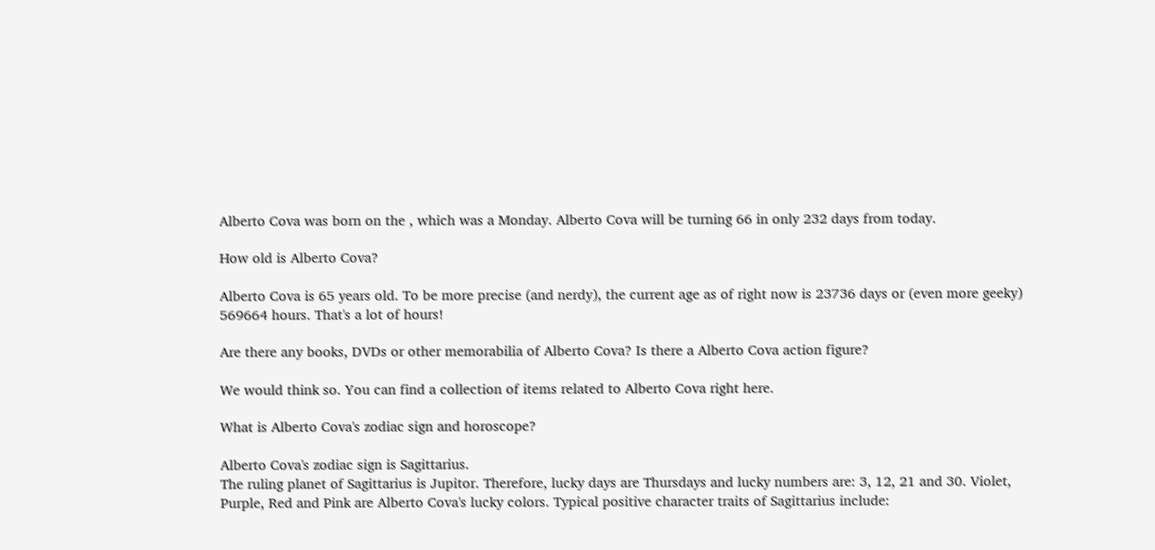Alberto Cova was born on the , which was a Monday. Alberto Cova will be turning 66 in only 232 days from today.

How old is Alberto Cova?

Alberto Cova is 65 years old. To be more precise (and nerdy), the current age as of right now is 23736 days or (even more geeky) 569664 hours. That's a lot of hours!

Are there any books, DVDs or other memorabilia of Alberto Cova? Is there a Alberto Cova action figure?

We would think so. You can find a collection of items related to Alberto Cova right here.

What is Alberto Cova's zodiac sign and horoscope?

Alberto Cova's zodiac sign is Sagittarius.
The ruling planet of Sagittarius is Jupitor. Therefore, lucky days are Thursdays and lucky numbers are: 3, 12, 21 and 30. Violet, Purple, Red and Pink are Alberto Cova's lucky colors. Typical positive character traits of Sagittarius include: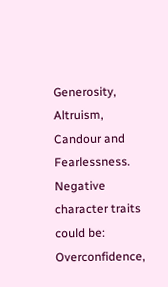Generosity, Altruism, Candour and Fearlessness. Negative character traits could be: Overconfidence,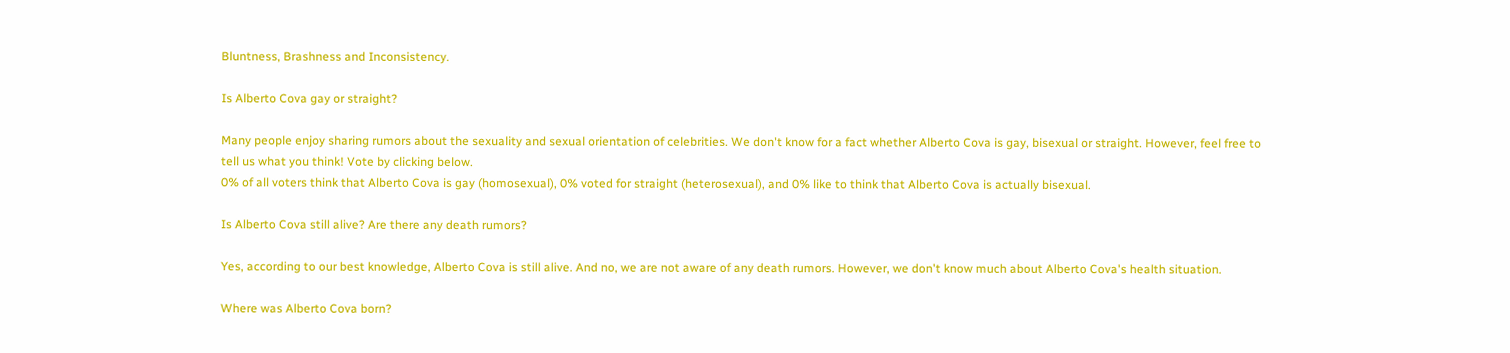Bluntness, Brashness and Inconsistency.

Is Alberto Cova gay or straight?

Many people enjoy sharing rumors about the sexuality and sexual orientation of celebrities. We don't know for a fact whether Alberto Cova is gay, bisexual or straight. However, feel free to tell us what you think! Vote by clicking below.
0% of all voters think that Alberto Cova is gay (homosexual), 0% voted for straight (heterosexual), and 0% like to think that Alberto Cova is actually bisexual.

Is Alberto Cova still alive? Are there any death rumors?

Yes, according to our best knowledge, Alberto Cova is still alive. And no, we are not aware of any death rumors. However, we don't know much about Alberto Cova's health situation.

Where was Alberto Cova born?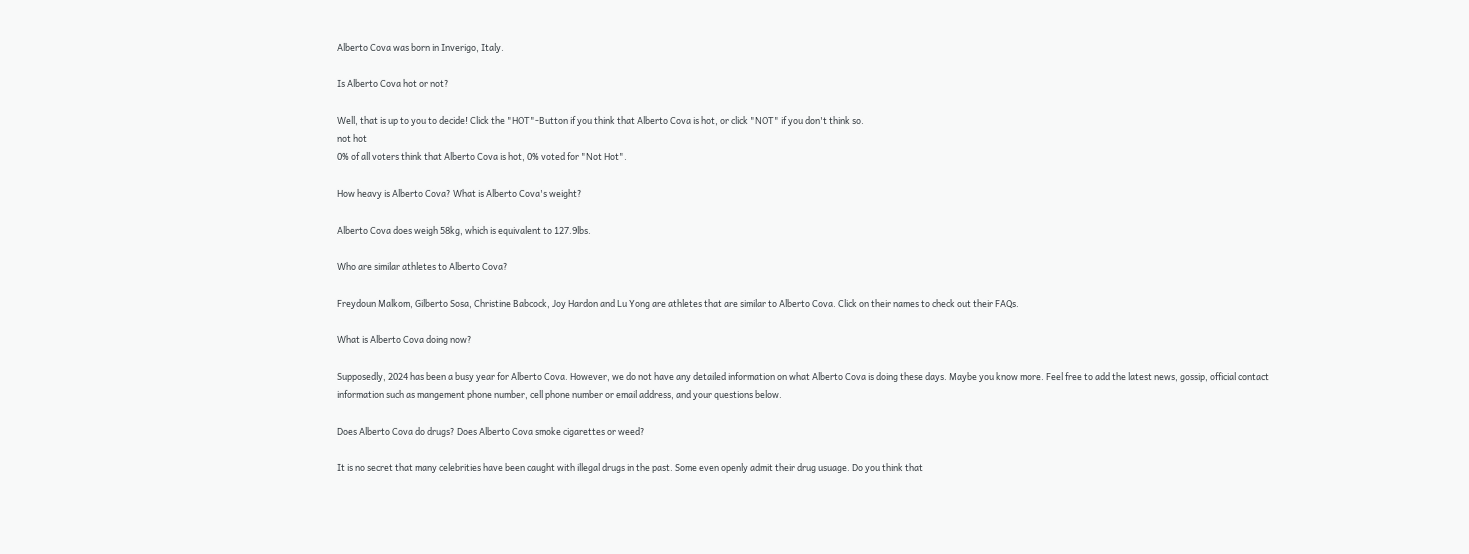Alberto Cova was born in Inverigo, Italy.

Is Alberto Cova hot or not?

Well, that is up to you to decide! Click the "HOT"-Button if you think that Alberto Cova is hot, or click "NOT" if you don't think so.
not hot
0% of all voters think that Alberto Cova is hot, 0% voted for "Not Hot".

How heavy is Alberto Cova? What is Alberto Cova's weight?

Alberto Cova does weigh 58kg, which is equivalent to 127.9lbs.

Who are similar athletes to Alberto Cova?

Freydoun Malkom, Gilberto Sosa, Christine Babcock, Joy Hardon and Lu Yong are athletes that are similar to Alberto Cova. Click on their names to check out their FAQs.

What is Alberto Cova doing now?

Supposedly, 2024 has been a busy year for Alberto Cova. However, we do not have any detailed information on what Alberto Cova is doing these days. Maybe you know more. Feel free to add the latest news, gossip, official contact information such as mangement phone number, cell phone number or email address, and your questions below.

Does Alberto Cova do drugs? Does Alberto Cova smoke cigarettes or weed?

It is no secret that many celebrities have been caught with illegal drugs in the past. Some even openly admit their drug usuage. Do you think that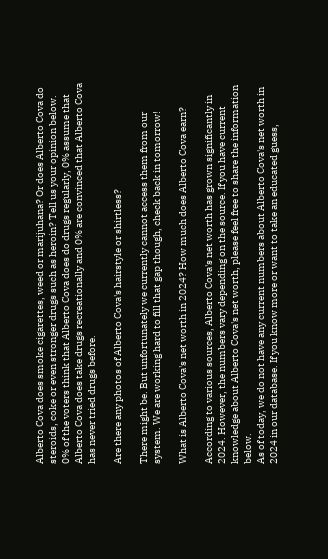Alberto Cova does smoke cigarettes, weed or marijuhana? Or does Alberto Cova do steroids, coke or even stronger drugs such as heroin? Tell us your opinion below.
0% of the voters think that Alberto Cova does do drugs regularly, 0% assume that Alberto Cova does take drugs recreationally and 0% are convinced that Alberto Cova has never tried drugs before.

Are there any photos of Alberto Cova's hairstyle or shirtless?

There might be. But unfortunately we currently cannot access them from our system. We are working hard to fill that gap though, check back in tomorrow!

What is Alberto Cova's net worth in 2024? How much does Alberto Cova earn?

According to various sources, Alberto Cova's net worth has grown significantly in 2024. However, the numbers vary depending on the source. If you have current knowledge about Alberto Cova's net worth, please feel free to share the information below.
As of today, we do not have any current numbers about Alberto Cova's net worth in 2024 in our database. If you know more or want to take an educated guess,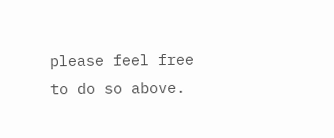please feel free to do so above.